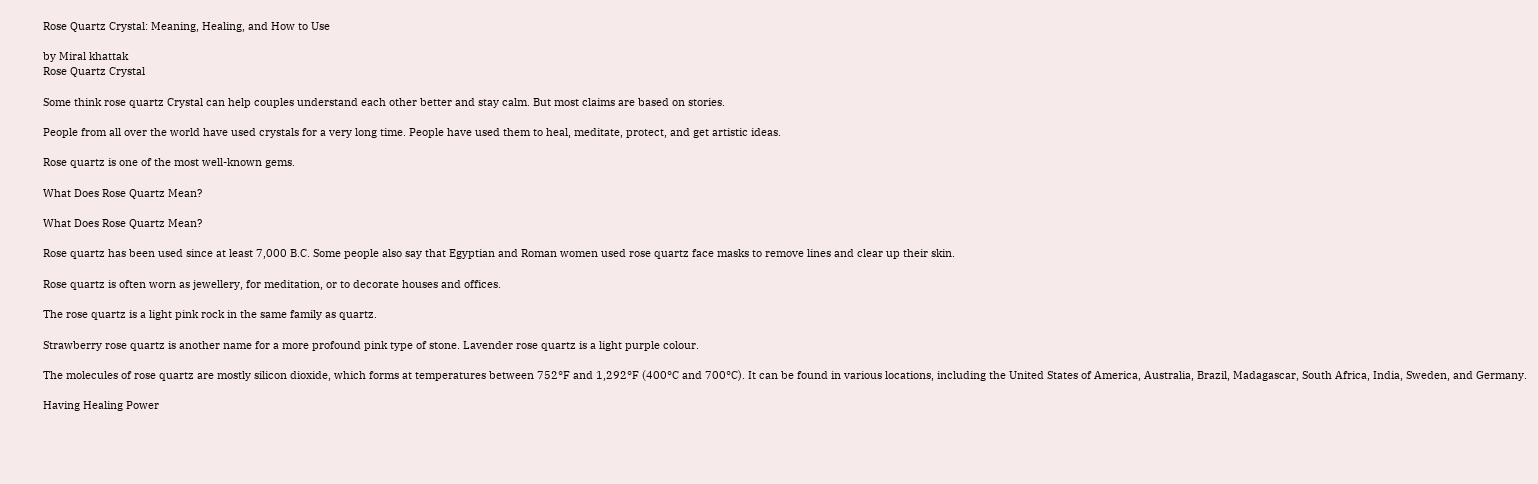Rose Quartz Crystal: Meaning, Healing, and How to Use

by Miral khattak
Rose Quartz Crystal

Some think rose quartz Crystal can help couples understand each other better and stay calm. But most claims are based on stories.

People from all over the world have used crystals for a very long time. People have used them to heal, meditate, protect, and get artistic ideas.

Rose quartz is one of the most well-known gems.

What Does Rose Quartz Mean?

What Does Rose Quartz Mean?

Rose quartz has been used since at least 7,000 B.C. Some people also say that Egyptian and Roman women used rose quartz face masks to remove lines and clear up their skin.

Rose quartz is often worn as jewellery, for meditation, or to decorate houses and offices.

The rose quartz is a light pink rock in the same family as quartz.

Strawberry rose quartz is another name for a more profound pink type of stone. Lavender rose quartz is a light purple colour.

The molecules of rose quartz are mostly silicon dioxide, which forms at temperatures between 752°F and 1,292°F (400°C and 700°C). It can be found in various locations, including the United States of America, Australia, Brazil, Madagascar, South Africa, India, Sweden, and Germany.

Having Healing Power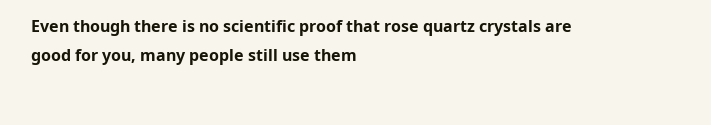Even though there is no scientific proof that rose quartz crystals are good for you, many people still use them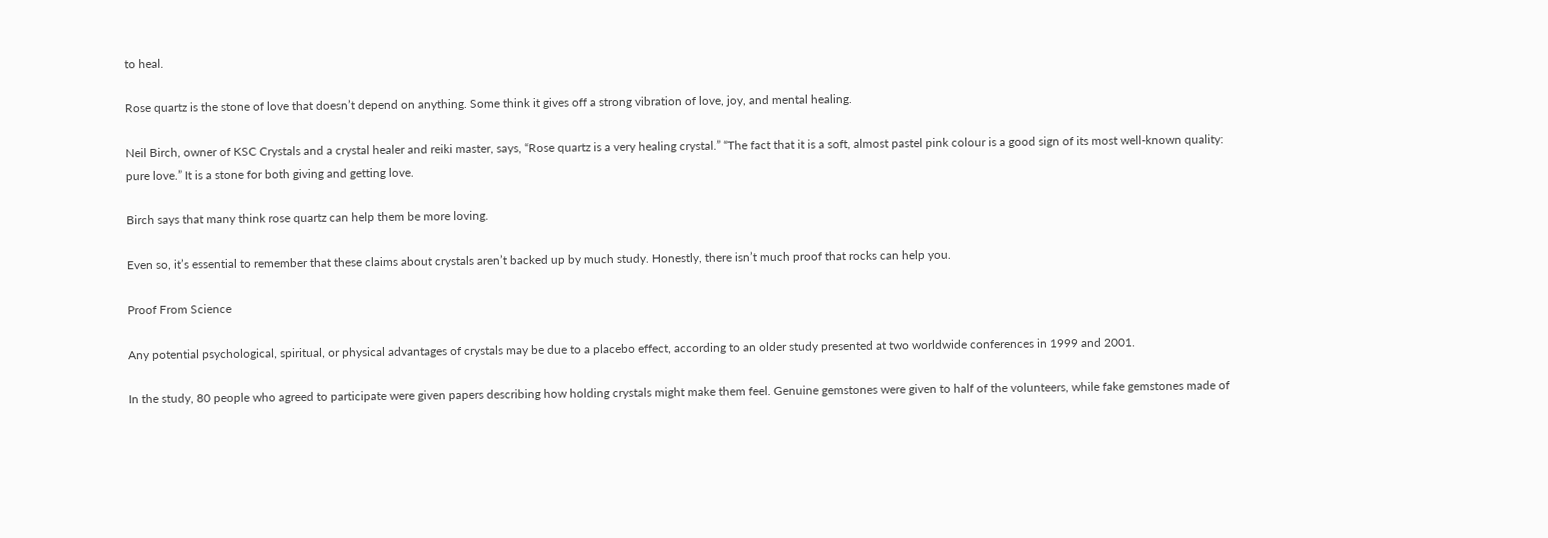to heal.

Rose quartz is the stone of love that doesn’t depend on anything. Some think it gives off a strong vibration of love, joy, and mental healing.

Neil Birch, owner of KSC Crystals and a crystal healer and reiki master, says, “Rose quartz is a very healing crystal.” “The fact that it is a soft, almost pastel pink colour is a good sign of its most well-known quality: pure love.” It is a stone for both giving and getting love.

Birch says that many think rose quartz can help them be more loving.

Even so, it’s essential to remember that these claims about crystals aren’t backed up by much study. Honestly, there isn’t much proof that rocks can help you.

Proof From Science

Any potential psychological, spiritual, or physical advantages of crystals may be due to a placebo effect, according to an older study presented at two worldwide conferences in 1999 and 2001.

In the study, 80 people who agreed to participate were given papers describing how holding crystals might make them feel. Genuine gemstones were given to half of the volunteers, while fake gemstones made of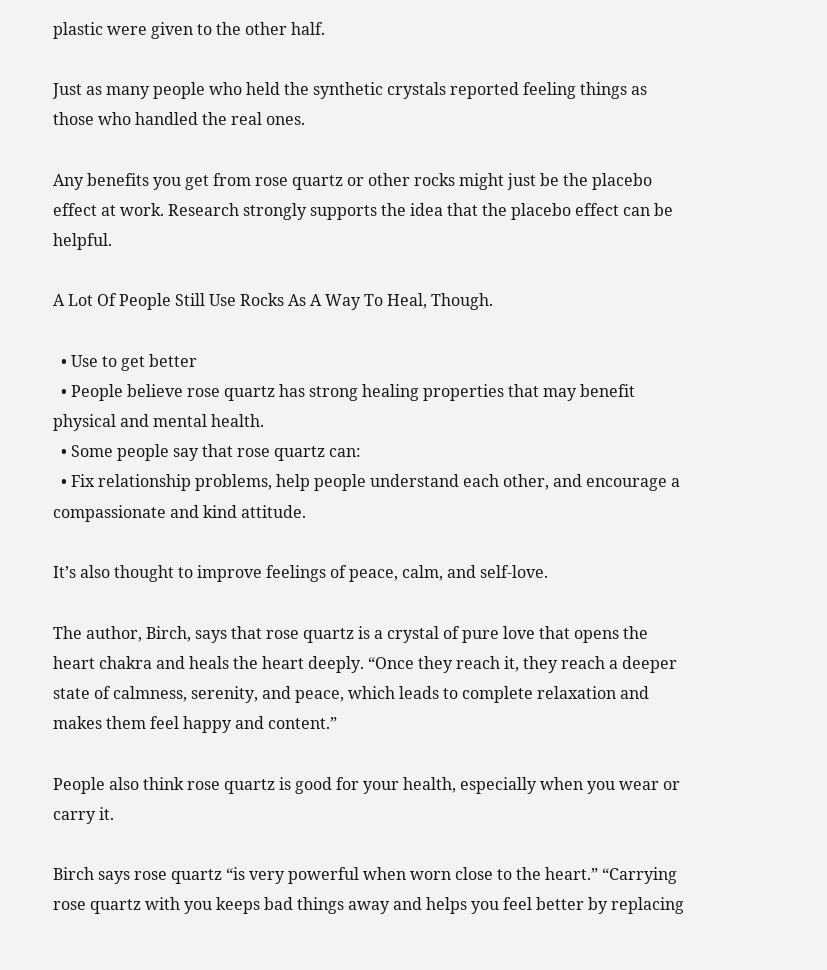plastic were given to the other half.

Just as many people who held the synthetic crystals reported feeling things as those who handled the real ones.

Any benefits you get from rose quartz or other rocks might just be the placebo effect at work. Research strongly supports the idea that the placebo effect can be helpful.

A Lot Of People Still Use Rocks As A Way To Heal, Though.

  • Use to get better
  • People believe rose quartz has strong healing properties that may benefit physical and mental health.
  • Some people say that rose quartz can:
  • Fix relationship problems, help people understand each other, and encourage a compassionate and kind attitude.

It’s also thought to improve feelings of peace, calm, and self-love.

The author, Birch, says that rose quartz is a crystal of pure love that opens the heart chakra and heals the heart deeply. “Once they reach it, they reach a deeper state of calmness, serenity, and peace, which leads to complete relaxation and makes them feel happy and content.”

People also think rose quartz is good for your health, especially when you wear or carry it.

Birch says rose quartz “is very powerful when worn close to the heart.” “Carrying rose quartz with you keeps bad things away and helps you feel better by replacing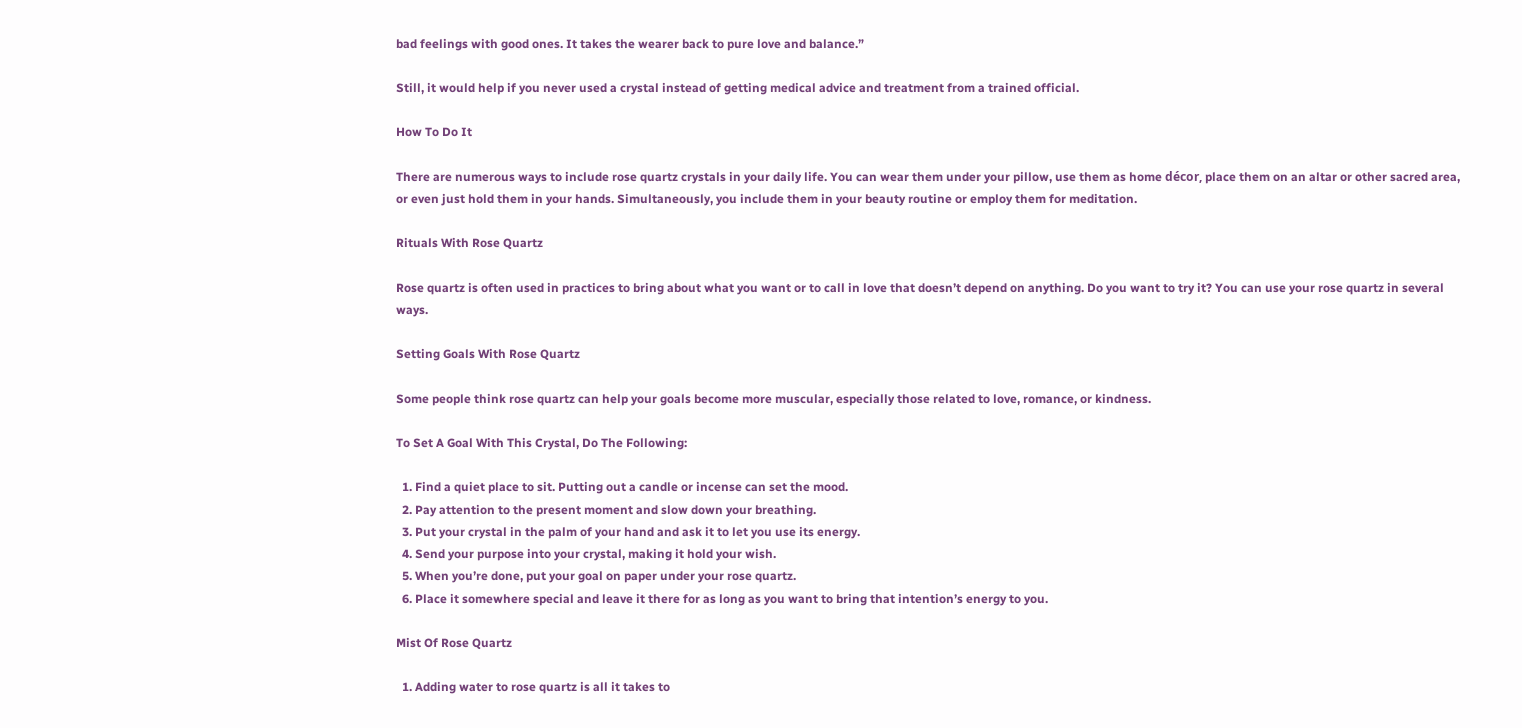bad feelings with good ones. It takes the wearer back to pure love and balance.”

Still, it would help if you never used a crystal instead of getting medical advice and treatment from a trained official.

How To Do It

There are numerous ways to include rose quartz crystals in your daily life. You can wear them under your pillow, use them as home décor, place them on an altar or other sacred area, or even just hold them in your hands. Simultaneously, you include them in your beauty routine or employ them for meditation.

Rituals With Rose Quartz

Rose quartz is often used in practices to bring about what you want or to call in love that doesn’t depend on anything. Do you want to try it? You can use your rose quartz in several ways.

Setting Goals With Rose Quartz

Some people think rose quartz can help your goals become more muscular, especially those related to love, romance, or kindness.

To Set A Goal With This Crystal, Do The Following:

  1. Find a quiet place to sit. Putting out a candle or incense can set the mood.
  2. Pay attention to the present moment and slow down your breathing.
  3. Put your crystal in the palm of your hand and ask it to let you use its energy.
  4. Send your purpose into your crystal, making it hold your wish.
  5. When you’re done, put your goal on paper under your rose quartz.
  6. Place it somewhere special and leave it there for as long as you want to bring that intention’s energy to you.

Mist Of Rose Quartz

  1. Adding water to rose quartz is all it takes to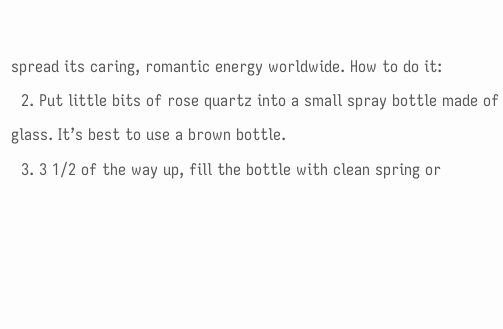spread its caring, romantic energy worldwide. How to do it:
  2. Put little bits of rose quartz into a small spray bottle made of glass. It’s best to use a brown bottle.
  3. 3 1⁄2 of the way up, fill the bottle with clean spring or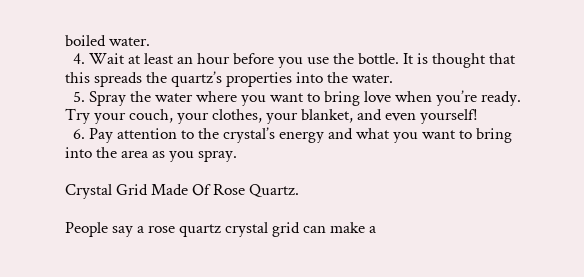boiled water.
  4. Wait at least an hour before you use the bottle. It is thought that this spreads the quartz’s properties into the water.
  5. Spray the water where you want to bring love when you’re ready. Try your couch, your clothes, your blanket, and even yourself!
  6. Pay attention to the crystal’s energy and what you want to bring into the area as you spray.

Crystal Grid Made Of Rose Quartz.

People say a rose quartz crystal grid can make a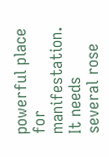powerful place for manifestation. It needs several rose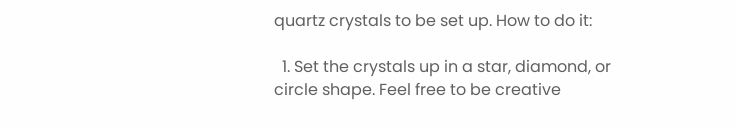quartz crystals to be set up. How to do it:

  1. Set the crystals up in a star, diamond, or circle shape. Feel free to be creative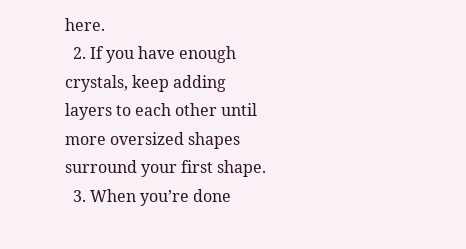here.
  2. If you have enough crystals, keep adding layers to each other until more oversized shapes surround your first shape.
  3. When you’re done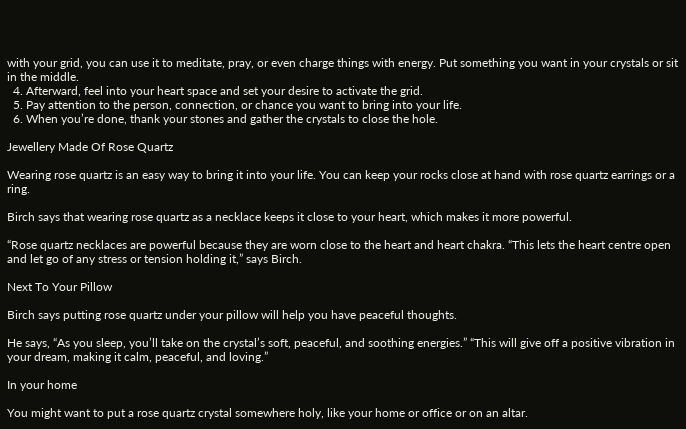with your grid, you can use it to meditate, pray, or even charge things with energy. Put something you want in your crystals or sit in the middle.
  4. Afterward, feel into your heart space and set your desire to activate the grid.
  5. Pay attention to the person, connection, or chance you want to bring into your life.
  6. When you’re done, thank your stones and gather the crystals to close the hole.

Jewellery Made Of Rose Quartz

Wearing rose quartz is an easy way to bring it into your life. You can keep your rocks close at hand with rose quartz earrings or a ring.

Birch says that wearing rose quartz as a necklace keeps it close to your heart, which makes it more powerful.

“Rose quartz necklaces are powerful because they are worn close to the heart and heart chakra. “This lets the heart centre open and let go of any stress or tension holding it,” says Birch.

Next To Your Pillow

Birch says putting rose quartz under your pillow will help you have peaceful thoughts.

He says, “As you sleep, you’ll take on the crystal’s soft, peaceful, and soothing energies.” “This will give off a positive vibration in your dream, making it calm, peaceful, and loving.”

In your home

You might want to put a rose quartz crystal somewhere holy, like your home or office or on an altar.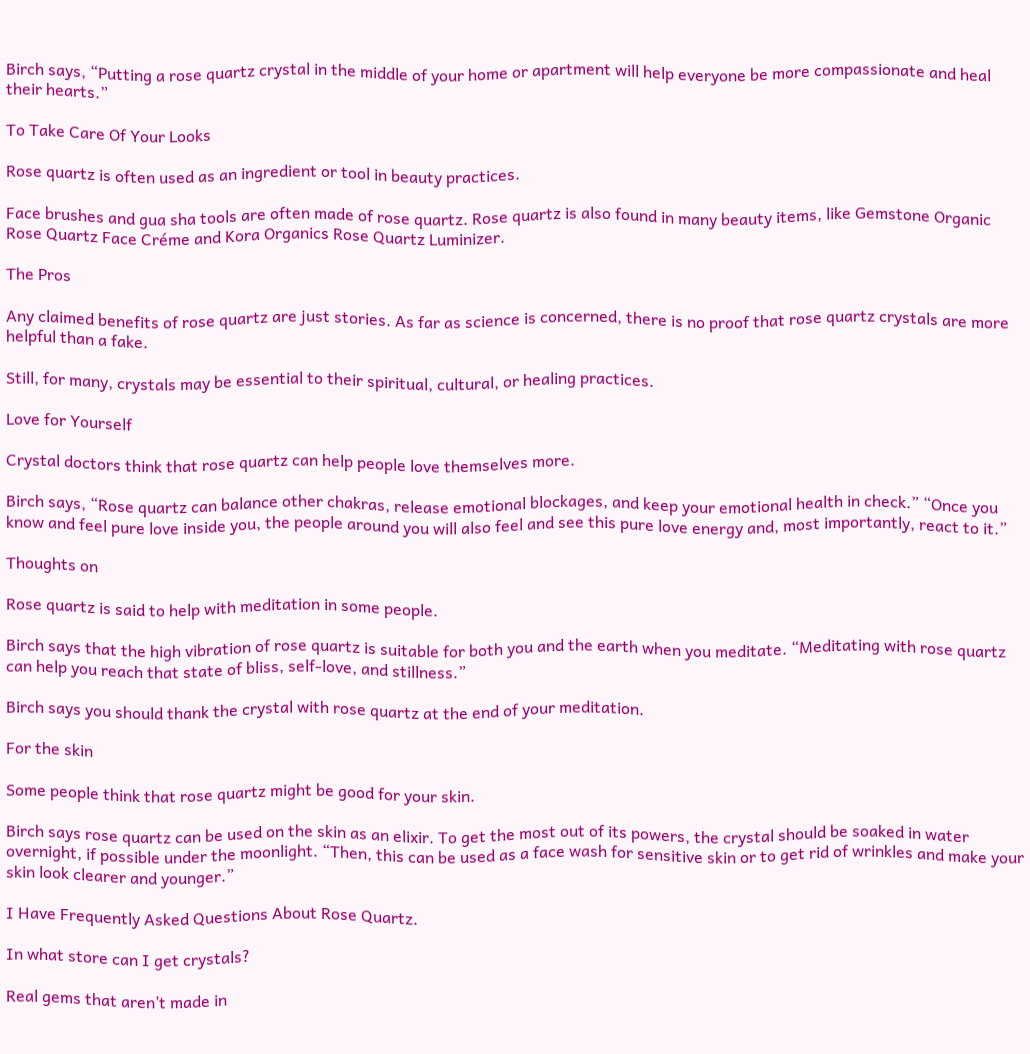Birch says, “Putting a rose quartz crystal in the middle of your home or apartment will help everyone be more compassionate and heal their hearts.”

To Take Care Of Your Looks

Rose quartz is often used as an ingredient or tool in beauty practices.

Face brushes and gua sha tools are often made of rose quartz. Rose quartz is also found in many beauty items, like Gemstone Organic Rose Quartz Face Créme and Kora Organics Rose Quartz Luminizer.

The Pros

Any claimed benefits of rose quartz are just stories. As far as science is concerned, there is no proof that rose quartz crystals are more helpful than a fake.

Still, for many, crystals may be essential to their spiritual, cultural, or healing practices.

Love for Yourself

Crystal doctors think that rose quartz can help people love themselves more.

Birch says, “Rose quartz can balance other chakras, release emotional blockages, and keep your emotional health in check.” “Once you know and feel pure love inside you, the people around you will also feel and see this pure love energy and, most importantly, react to it.”

Thoughts on

Rose quartz is said to help with meditation in some people.

Birch says that the high vibration of rose quartz is suitable for both you and the earth when you meditate. “Meditating with rose quartz can help you reach that state of bliss, self-love, and stillness.”

Birch says you should thank the crystal with rose quartz at the end of your meditation.

For the skin

Some people think that rose quartz might be good for your skin.

Birch says rose quartz can be used on the skin as an elixir. To get the most out of its powers, the crystal should be soaked in water overnight, if possible under the moonlight. “Then, this can be used as a face wash for sensitive skin or to get rid of wrinkles and make your skin look clearer and younger.”

I Have Frequently Asked Questions About Rose Quartz.

In what store can I get crystals?

Real gems that aren’t made in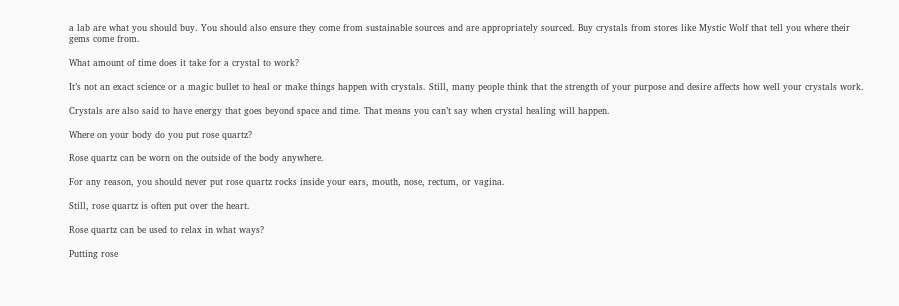a lab are what you should buy. You should also ensure they come from sustainable sources and are appropriately sourced. Buy crystals from stores like Mystic Wolf that tell you where their gems come from.

What amount of time does it take for a crystal to work?

It’s not an exact science or a magic bullet to heal or make things happen with crystals. Still, many people think that the strength of your purpose and desire affects how well your crystals work.

Crystals are also said to have energy that goes beyond space and time. That means you can’t say when crystal healing will happen.

Where on your body do you put rose quartz?

Rose quartz can be worn on the outside of the body anywhere.

For any reason, you should never put rose quartz rocks inside your ears, mouth, nose, rectum, or vagina.

Still, rose quartz is often put over the heart.

Rose quartz can be used to relax in what ways?

Putting rose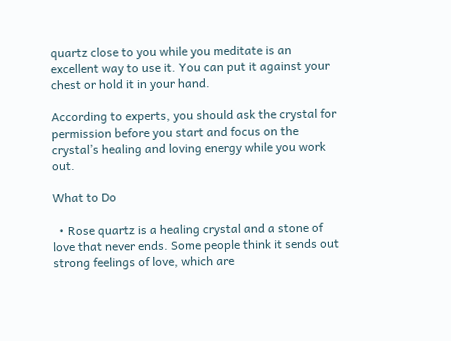quartz close to you while you meditate is an excellent way to use it. You can put it against your chest or hold it in your hand.

According to experts, you should ask the crystal for permission before you start and focus on the crystal’s healing and loving energy while you work out.

What to Do

  • Rose quartz is a healing crystal and a stone of love that never ends. Some people think it sends out strong feelings of love, which are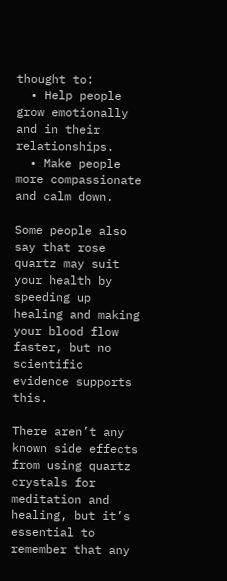thought to:
  • Help people grow emotionally and in their relationships.
  • Make people more compassionate and calm down.

Some people also say that rose quartz may suit your health by speeding up healing and making your blood flow faster, but no scientific evidence supports this.

There aren’t any known side effects from using quartz crystals for meditation and healing, but it’s essential to remember that any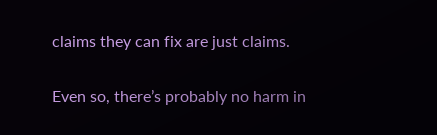claims they can fix are just claims.

Even so, there’s probably no harm in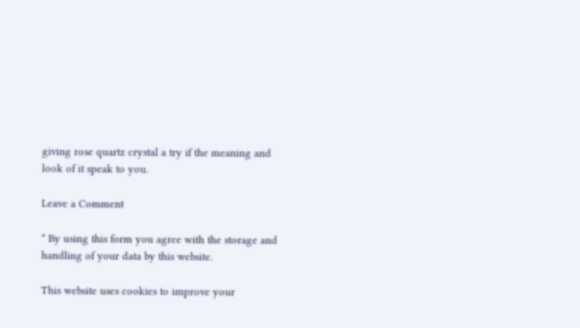giving rose quartz crystal a try if the meaning and look of it speak to you.

Leave a Comment

* By using this form you agree with the storage and handling of your data by this website.

This website uses cookies to improve your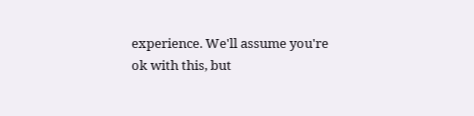experience. We'll assume you're ok with this, but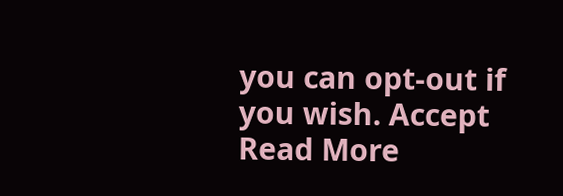you can opt-out if you wish. Accept Read More